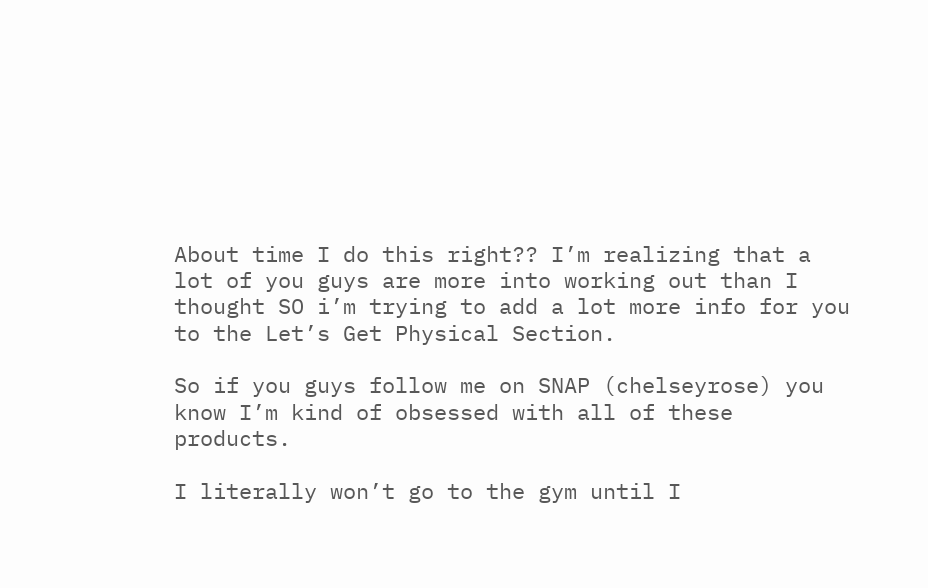About time I do this right?? I’m realizing that a lot of you guys are more into working out than I thought SO i’m trying to add a lot more info for you to the Let’s Get Physical Section.

So if you guys follow me on SNAP (chelseyrose) you know I’m kind of obsessed with all of these products.

I literally won’t go to the gym until I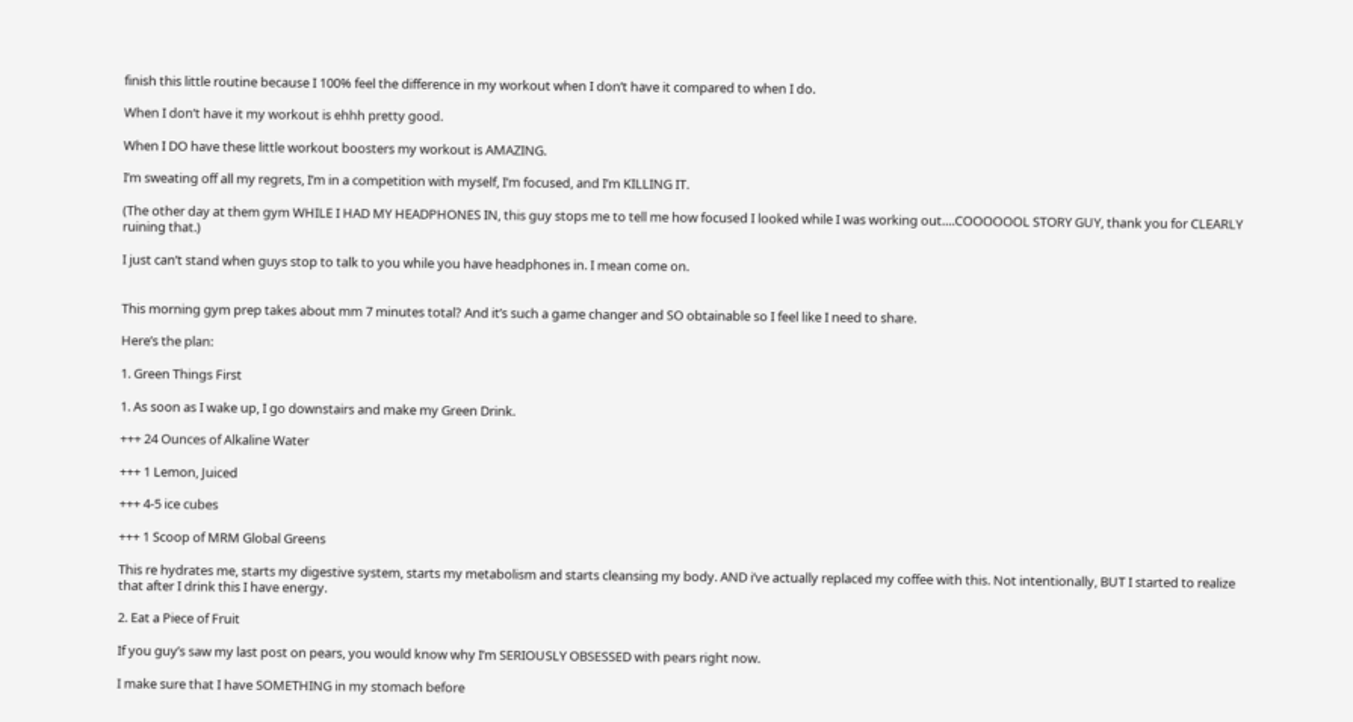finish this little routine because I 100% feel the difference in my workout when I don’t have it compared to when I do.

When I don’t have it my workout is ehhh pretty good.

When I DO have these little workout boosters my workout is AMAZING.

I’m sweating off all my regrets, I’m in a competition with myself, I’m focused, and I’m KILLING IT.

(The other day at them gym WHILE I HAD MY HEADPHONES IN, this guy stops me to tell me how focused I looked while I was working out….COOOOOOL STORY GUY, thank you for CLEARLY ruining that.)

I just can’t stand when guys stop to talk to you while you have headphones in. I mean come on.


This morning gym prep takes about mm 7 minutes total? And it’s such a game changer and SO obtainable so I feel like I need to share.

Here’s the plan:

1. Green Things First

1. As soon as I wake up, I go downstairs and make my Green Drink.

+++ 24 Ounces of Alkaline Water

+++ 1 Lemon, Juiced

+++ 4-5 ice cubes

+++ 1 Scoop of MRM Global Greens

This re hydrates me, starts my digestive system, starts my metabolism and starts cleansing my body. AND i’ve actually replaced my coffee with this. Not intentionally, BUT I started to realize that after I drink this I have energy.

2. Eat a Piece of Fruit

If you guy’s saw my last post on pears, you would know why I’m SERIOUSLY OBSESSED with pears right now.

I make sure that I have SOMETHING in my stomach before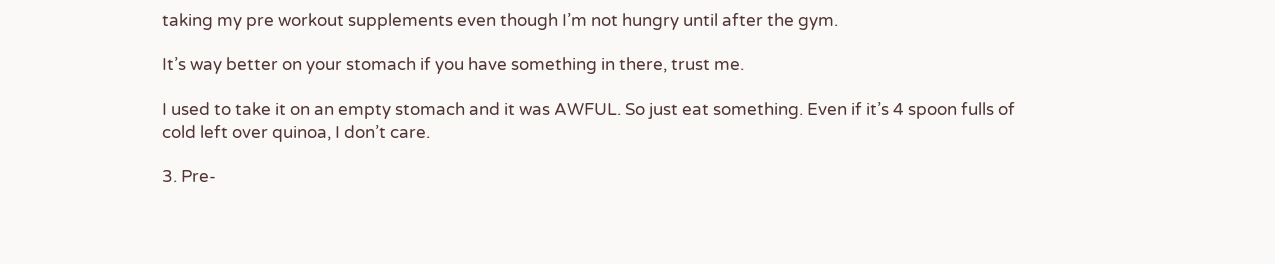taking my pre workout supplements even though I’m not hungry until after the gym.

It’s way better on your stomach if you have something in there, trust me.

I used to take it on an empty stomach and it was AWFUL. So just eat something. Even if it’s 4 spoon fulls of cold left over quinoa, I don’t care.

3. Pre-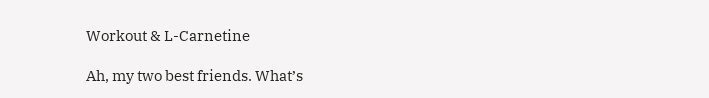Workout & L-Carnetine

Ah, my two best friends. What’s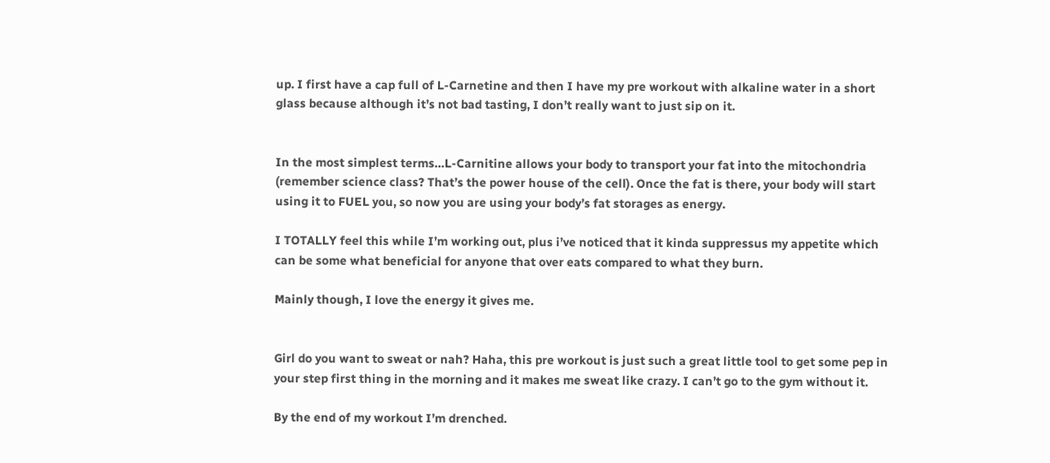up. I first have a cap full of L-Carnetine and then I have my pre workout with alkaline water in a short glass because although it’s not bad tasting, I don’t really want to just sip on it.


In the most simplest terms…L-Carnitine allows your body to transport your fat into the mitochondria (remember science class? That’s the power house of the cell). Once the fat is there, your body will start using it to FUEL you, so now you are using your body’s fat storages as energy.

I TOTALLY feel this while I’m working out, plus i’ve noticed that it kinda suppressus my appetite which can be some what beneficial for anyone that over eats compared to what they burn.

Mainly though, I love the energy it gives me.


Girl do you want to sweat or nah? Haha, this pre workout is just such a great little tool to get some pep in your step first thing in the morning and it makes me sweat like crazy. I can’t go to the gym without it.

By the end of my workout I’m drenched.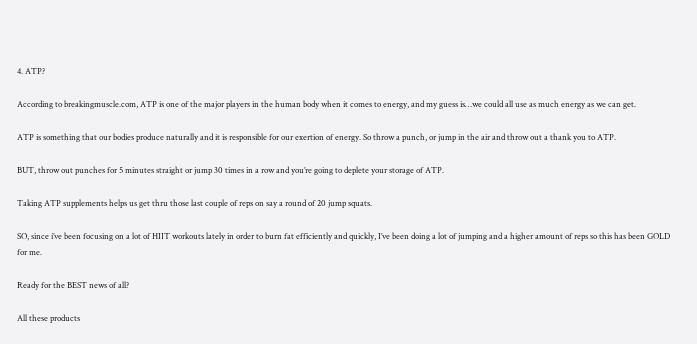4. ATP?

According to breakingmuscle.com, ATP is one of the major players in the human body when it comes to energy, and my guess is…we could all use as much energy as we can get.

ATP is something that our bodies produce naturally and it is responsible for our exertion of energy. So throw a punch, or jump in the air and throw out a thank you to ATP.

BUT, throw out punches for 5 minutes straight or jump 30 times in a row and you’re going to deplete your storage of ATP.

Taking ATP supplements helps us get thru those last couple of reps on say a round of 20 jump squats.

SO, since i’ve been focusing on a lot of HIIT workouts lately in order to burn fat efficiently and quickly, I’ve been doing a lot of jumping and a higher amount of reps so this has been GOLD for me.

Ready for the BEST news of all?

All these products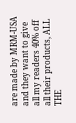are made by MRM-USA and they want to give all my readers 40% off all their products, ALL THE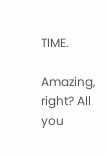TIME.

Amazing, right? All you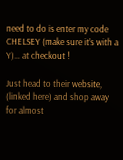need to do is enter my code CHELSEY (make sure it’s with a Y)… at checkout !

Just head to their website, (linked here) and shop away for almost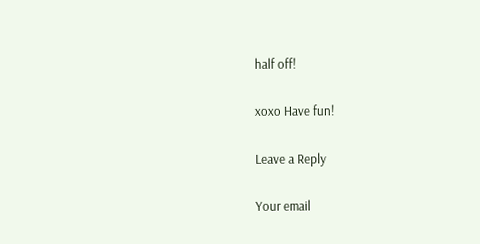half off!

xoxo Have fun!

Leave a Reply

Your email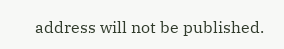address will not be published.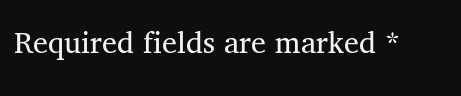Required fields are marked *